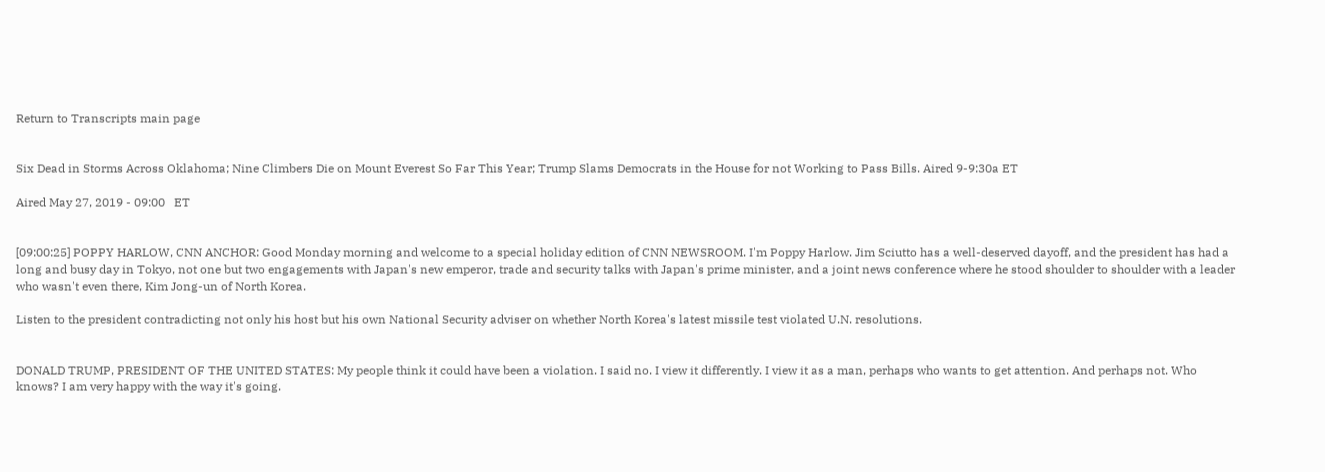Return to Transcripts main page


Six Dead in Storms Across Oklahoma; Nine Climbers Die on Mount Everest So Far This Year; Trump Slams Democrats in the House for not Working to Pass Bills. Aired 9-9:30a ET

Aired May 27, 2019 - 09:00   ET


[09:00:25] POPPY HARLOW, CNN ANCHOR: Good Monday morning and welcome to a special holiday edition of CNN NEWSROOM. I'm Poppy Harlow. Jim Sciutto has a well-deserved dayoff, and the president has had a long and busy day in Tokyo, not one but two engagements with Japan's new emperor, trade and security talks with Japan's prime minister, and a joint news conference where he stood shoulder to shoulder with a leader who wasn't even there, Kim Jong-un of North Korea.

Listen to the president contradicting not only his host but his own National Security adviser on whether North Korea's latest missile test violated U.N. resolutions.


DONALD TRUMP, PRESIDENT OF THE UNITED STATES: My people think it could have been a violation. I said no. I view it differently. I view it as a man, perhaps who wants to get attention. And perhaps not. Who knows? I am very happy with the way it's going.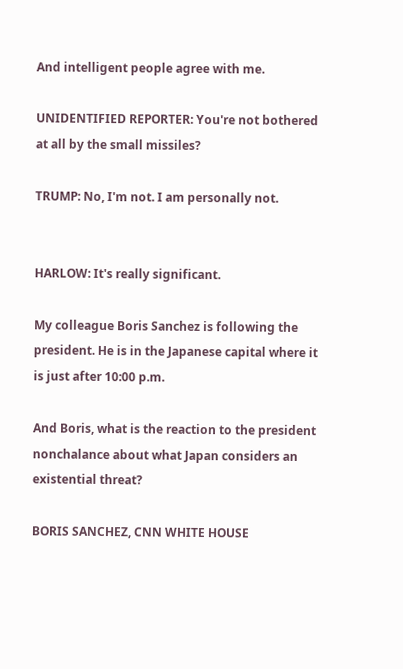And intelligent people agree with me.

UNIDENTIFIED REPORTER: You're not bothered at all by the small missiles?

TRUMP: No, I'm not. I am personally not.


HARLOW: It's really significant.

My colleague Boris Sanchez is following the president. He is in the Japanese capital where it is just after 10:00 p.m.

And Boris, what is the reaction to the president nonchalance about what Japan considers an existential threat?

BORIS SANCHEZ, CNN WHITE HOUSE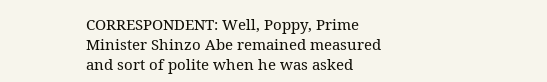CORRESPONDENT: Well, Poppy, Prime Minister Shinzo Abe remained measured and sort of polite when he was asked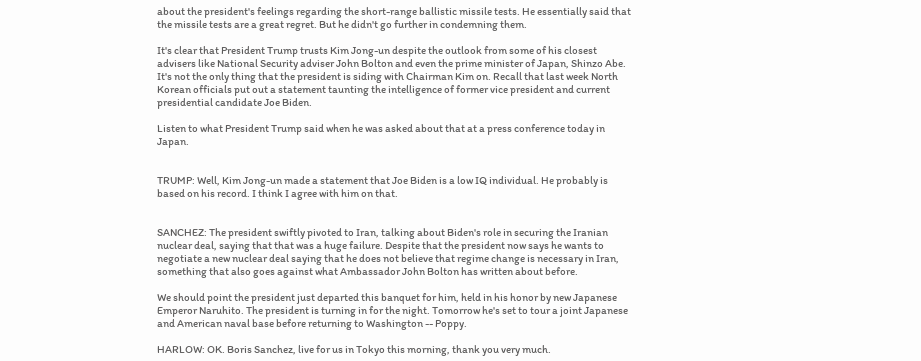about the president's feelings regarding the short-range ballistic missile tests. He essentially said that the missile tests are a great regret. But he didn't go further in condemning them.

It's clear that President Trump trusts Kim Jong-un despite the outlook from some of his closest advisers like National Security adviser John Bolton and even the prime minister of Japan, Shinzo Abe. It's not the only thing that the president is siding with Chairman Kim on. Recall that last week North Korean officials put out a statement taunting the intelligence of former vice president and current presidential candidate Joe Biden.

Listen to what President Trump said when he was asked about that at a press conference today in Japan.


TRUMP: Well, Kim Jong-un made a statement that Joe Biden is a low IQ individual. He probably is based on his record. I think I agree with him on that.


SANCHEZ: The president swiftly pivoted to Iran, talking about Biden's role in securing the Iranian nuclear deal, saying that that was a huge failure. Despite that the president now says he wants to negotiate a new nuclear deal saying that he does not believe that regime change is necessary in Iran, something that also goes against what Ambassador John Bolton has written about before.

We should point the president just departed this banquet for him, held in his honor by new Japanese Emperor Naruhito. The president is turning in for the night. Tomorrow he's set to tour a joint Japanese and American naval base before returning to Washington -- Poppy.

HARLOW: OK. Boris Sanchez, live for us in Tokyo this morning, thank you very much.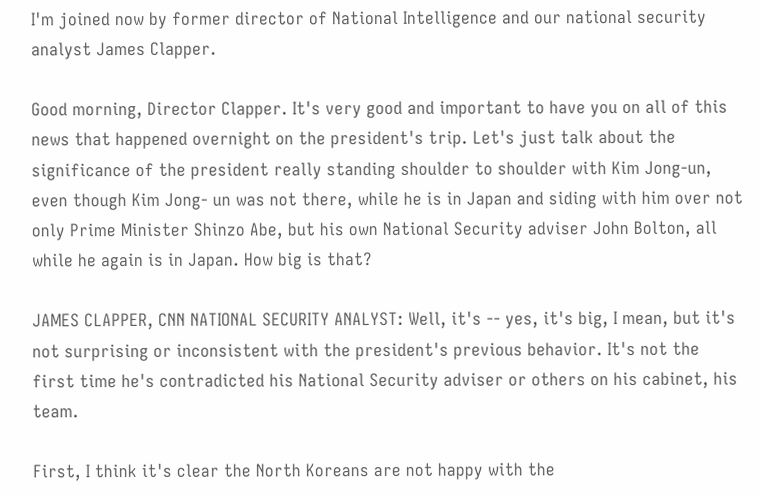I'm joined now by former director of National Intelligence and our national security analyst James Clapper.

Good morning, Director Clapper. It's very good and important to have you on all of this news that happened overnight on the president's trip. Let's just talk about the significance of the president really standing shoulder to shoulder with Kim Jong-un, even though Kim Jong- un was not there, while he is in Japan and siding with him over not only Prime Minister Shinzo Abe, but his own National Security adviser John Bolton, all while he again is in Japan. How big is that?

JAMES CLAPPER, CNN NATIONAL SECURITY ANALYST: Well, it's -- yes, it's big, I mean, but it's not surprising or inconsistent with the president's previous behavior. It's not the first time he's contradicted his National Security adviser or others on his cabinet, his team.

First, I think it's clear the North Koreans are not happy with the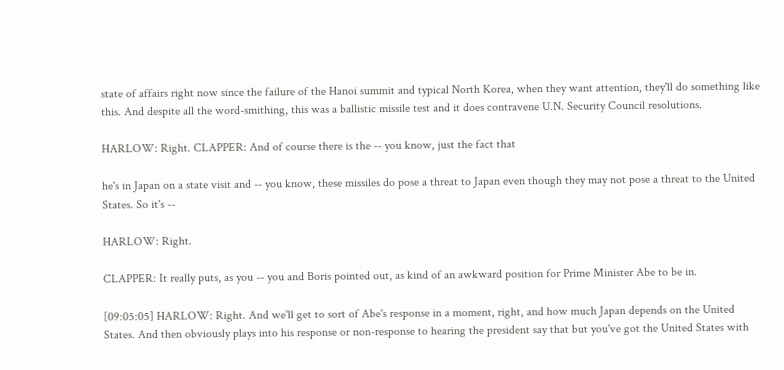state of affairs right now since the failure of the Hanoi summit and typical North Korea, when they want attention, they'll do something like this. And despite all the word-smithing, this was a ballistic missile test and it does contravene U.N. Security Council resolutions.

HARLOW: Right. CLAPPER: And of course there is the -- you know, just the fact that

he's in Japan on a state visit and -- you know, these missiles do pose a threat to Japan even though they may not pose a threat to the United States. So it's --

HARLOW: Right.

CLAPPER: It really puts, as you -- you and Boris pointed out, as kind of an awkward position for Prime Minister Abe to be in.

[09:05:05] HARLOW: Right. And we'll get to sort of Abe's response in a moment, right, and how much Japan depends on the United States. And then obviously plays into his response or non-response to hearing the president say that but you've got the United States with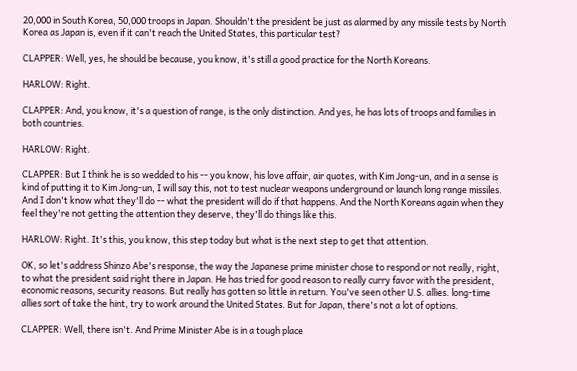20,000 in South Korea, 50,000 troops in Japan. Shouldn't the president be just as alarmed by any missile tests by North Korea as Japan is, even if it can't reach the United States, this particular test?

CLAPPER: Well, yes, he should be because, you know, it's still a good practice for the North Koreans.

HARLOW: Right.

CLAPPER: And, you know, it's a question of range, is the only distinction. And yes, he has lots of troops and families in both countries.

HARLOW: Right.

CLAPPER: But I think he is so wedded to his -- you know, his love affair, air quotes, with Kim Jong-un, and in a sense is kind of putting it to Kim Jong-un, I will say this, not to test nuclear weapons underground or launch long range missiles. And I don't know what they'll do -- what the president will do if that happens. And the North Koreans again when they feel they're not getting the attention they deserve, they'll do things like this.

HARLOW: Right. It's this, you know, this step today but what is the next step to get that attention.

OK, so let's address Shinzo Abe's response, the way the Japanese prime minister chose to respond or not really, right, to what the president said right there in Japan. He has tried for good reason to really curry favor with the president, economic reasons, security reasons. But really has gotten so little in return. You've seen other U.S. allies. long-time allies sort of take the hint, try to work around the United States. But for Japan, there's not a lot of options.

CLAPPER: Well, there isn't. And Prime Minister Abe is in a tough place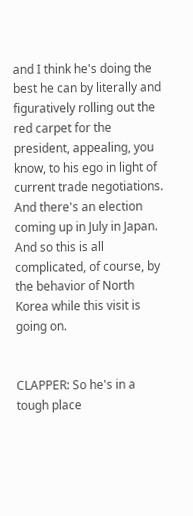and I think he's doing the best he can by literally and figuratively rolling out the red carpet for the president, appealing, you know, to his ego in light of current trade negotiations. And there's an election coming up in July in Japan. And so this is all complicated, of course, by the behavior of North Korea while this visit is going on.


CLAPPER: So he's in a tough place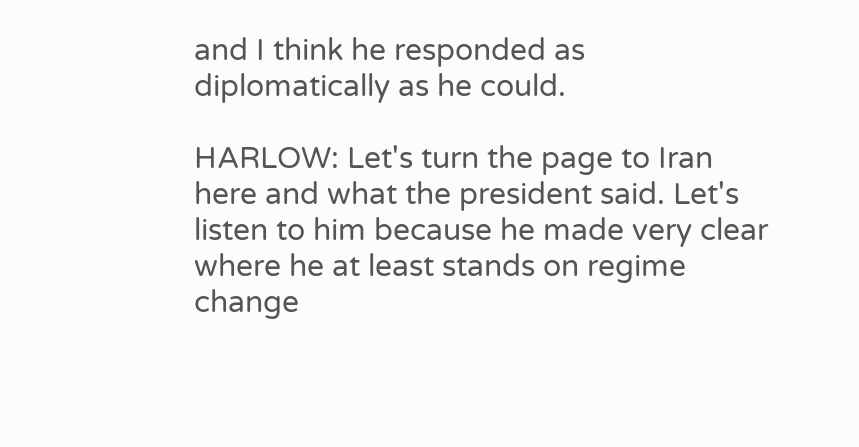and I think he responded as diplomatically as he could.

HARLOW: Let's turn the page to Iran here and what the president said. Let's listen to him because he made very clear where he at least stands on regime change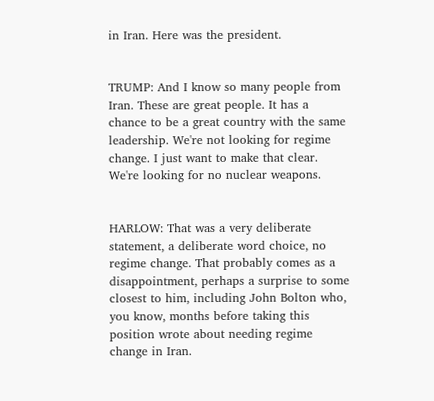in Iran. Here was the president.


TRUMP: And I know so many people from Iran. These are great people. It has a chance to be a great country with the same leadership. We're not looking for regime change. I just want to make that clear. We're looking for no nuclear weapons.


HARLOW: That was a very deliberate statement, a deliberate word choice, no regime change. That probably comes as a disappointment, perhaps a surprise to some closest to him, including John Bolton who, you know, months before taking this position wrote about needing regime change in Iran.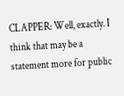CLAPPER: Well, exactly. I think that may be a statement more for public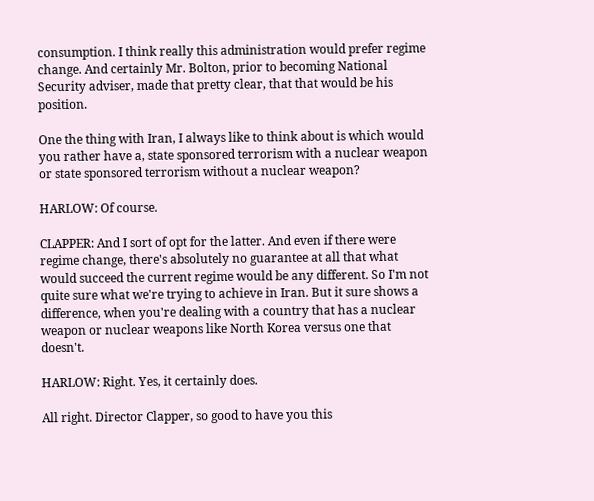consumption. I think really this administration would prefer regime change. And certainly Mr. Bolton, prior to becoming National Security adviser, made that pretty clear, that that would be his position.

One the thing with Iran, I always like to think about is which would you rather have a, state sponsored terrorism with a nuclear weapon or state sponsored terrorism without a nuclear weapon?

HARLOW: Of course.

CLAPPER: And I sort of opt for the latter. And even if there were regime change, there's absolutely no guarantee at all that what would succeed the current regime would be any different. So I'm not quite sure what we're trying to achieve in Iran. But it sure shows a difference, when you're dealing with a country that has a nuclear weapon or nuclear weapons like North Korea versus one that doesn't.

HARLOW: Right. Yes, it certainly does.

All right. Director Clapper, so good to have you this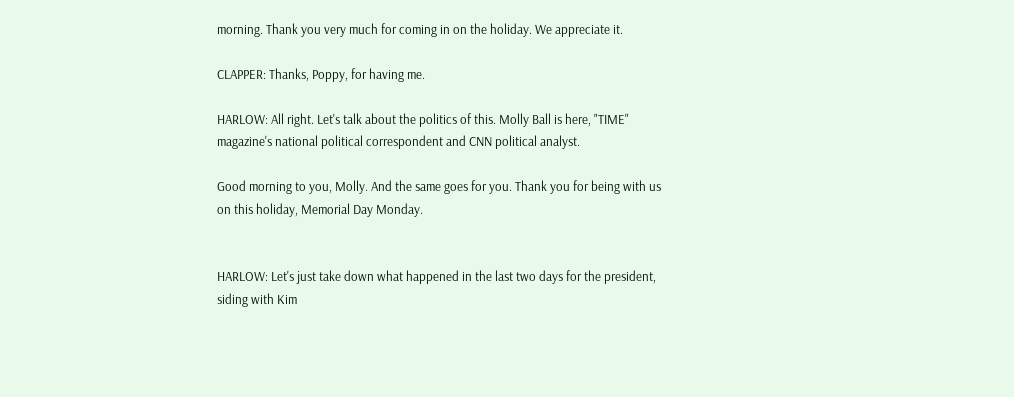morning. Thank you very much for coming in on the holiday. We appreciate it.

CLAPPER: Thanks, Poppy, for having me.

HARLOW: All right. Let's talk about the politics of this. Molly Ball is here, "TIME" magazine's national political correspondent and CNN political analyst.

Good morning to you, Molly. And the same goes for you. Thank you for being with us on this holiday, Memorial Day Monday.


HARLOW: Let's just take down what happened in the last two days for the president, siding with Kim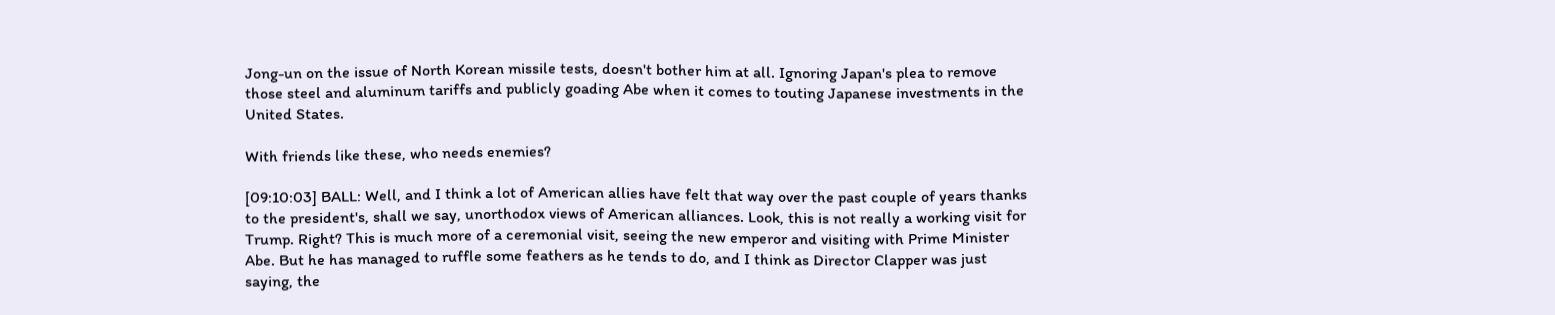Jong-un on the issue of North Korean missile tests, doesn't bother him at all. Ignoring Japan's plea to remove those steel and aluminum tariffs and publicly goading Abe when it comes to touting Japanese investments in the United States.

With friends like these, who needs enemies?

[09:10:03] BALL: Well, and I think a lot of American allies have felt that way over the past couple of years thanks to the president's, shall we say, unorthodox views of American alliances. Look, this is not really a working visit for Trump. Right? This is much more of a ceremonial visit, seeing the new emperor and visiting with Prime Minister Abe. But he has managed to ruffle some feathers as he tends to do, and I think as Director Clapper was just saying, the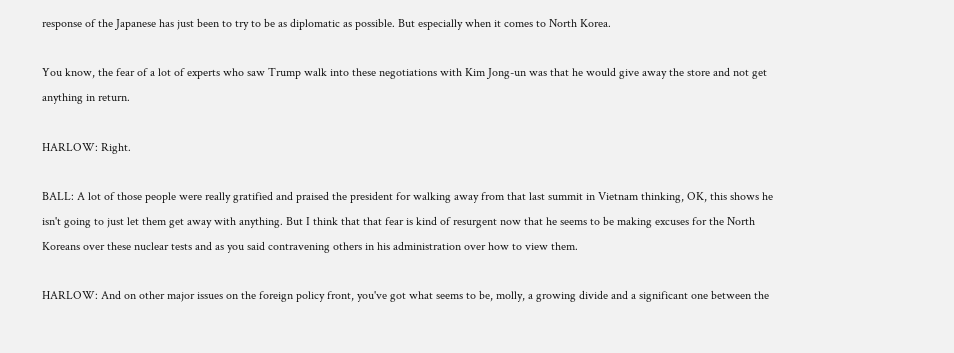response of the Japanese has just been to try to be as diplomatic as possible. But especially when it comes to North Korea.

You know, the fear of a lot of experts who saw Trump walk into these negotiations with Kim Jong-un was that he would give away the store and not get anything in return.

HARLOW: Right.

BALL: A lot of those people were really gratified and praised the president for walking away from that last summit in Vietnam thinking, OK, this shows he isn't going to just let them get away with anything. But I think that that fear is kind of resurgent now that he seems to be making excuses for the North Koreans over these nuclear tests and as you said contravening others in his administration over how to view them.

HARLOW: And on other major issues on the foreign policy front, you've got what seems to be, molly, a growing divide and a significant one between the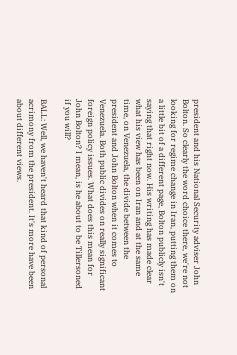president and his National Security adviser John Bolton. So clearly the word choice there, we're not looking for regime change in Iran, putting them on a little bit of a different page, Bolton publicly isn't saying that right now. His writing has made clear what his view has been on Iran and at the same time, on Venezuela, the divide between the president and John Bolton when it comes to Venezuela. Both public divides on really significant foreign policy issues. What does this mean for John Bolton? I mean, is he about to be Tillersoned if you will?

BALL: Well, we haven't heard that kind of personal acrimony from the president. It's more have been about different views.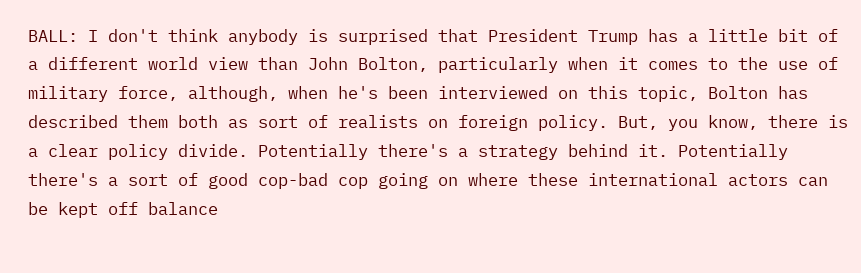BALL: I don't think anybody is surprised that President Trump has a little bit of a different world view than John Bolton, particularly when it comes to the use of military force, although, when he's been interviewed on this topic, Bolton has described them both as sort of realists on foreign policy. But, you know, there is a clear policy divide. Potentially there's a strategy behind it. Potentially there's a sort of good cop-bad cop going on where these international actors can be kept off balance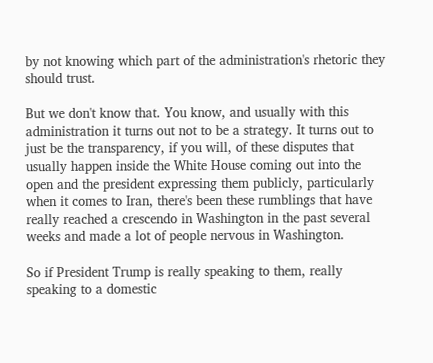by not knowing which part of the administration's rhetoric they should trust.

But we don't know that. You know, and usually with this administration it turns out not to be a strategy. It turns out to just be the transparency, if you will, of these disputes that usually happen inside the White House coming out into the open and the president expressing them publicly, particularly when it comes to Iran, there's been these rumblings that have really reached a crescendo in Washington in the past several weeks and made a lot of people nervous in Washington.

So if President Trump is really speaking to them, really speaking to a domestic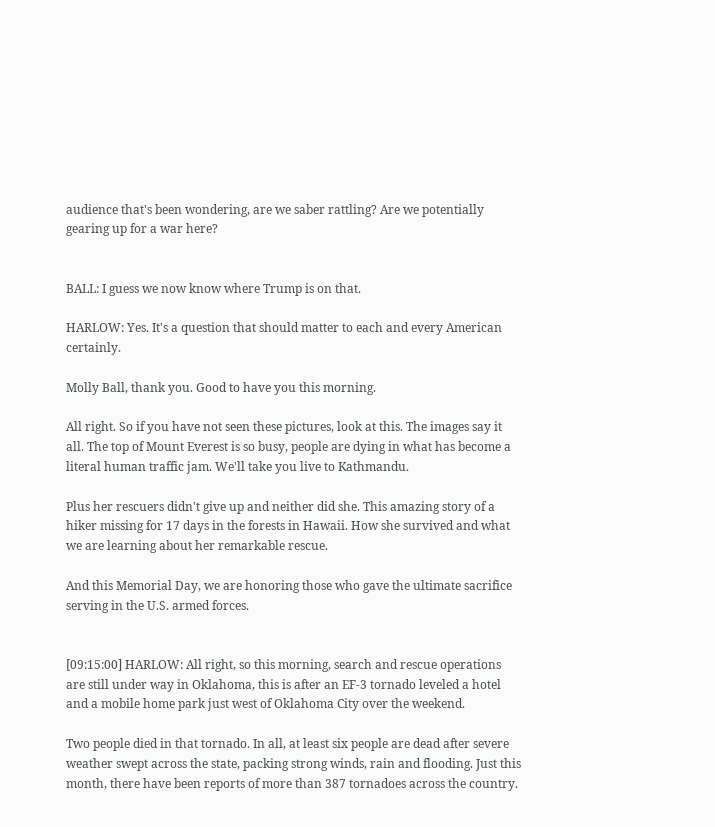audience that's been wondering, are we saber rattling? Are we potentially gearing up for a war here?


BALL: I guess we now know where Trump is on that.

HARLOW: Yes. It's a question that should matter to each and every American certainly.

Molly Ball, thank you. Good to have you this morning.

All right. So if you have not seen these pictures, look at this. The images say it all. The top of Mount Everest is so busy, people are dying in what has become a literal human traffic jam. We'll take you live to Kathmandu.

Plus her rescuers didn't give up and neither did she. This amazing story of a hiker missing for 17 days in the forests in Hawaii. How she survived and what we are learning about her remarkable rescue.

And this Memorial Day, we are honoring those who gave the ultimate sacrifice serving in the U.S. armed forces.


[09:15:00] HARLOW: All right, so this morning, search and rescue operations are still under way in Oklahoma, this is after an EF-3 tornado leveled a hotel and a mobile home park just west of Oklahoma City over the weekend.

Two people died in that tornado. In all, at least six people are dead after severe weather swept across the state, packing strong winds, rain and flooding. Just this month, there have been reports of more than 387 tornadoes across the country.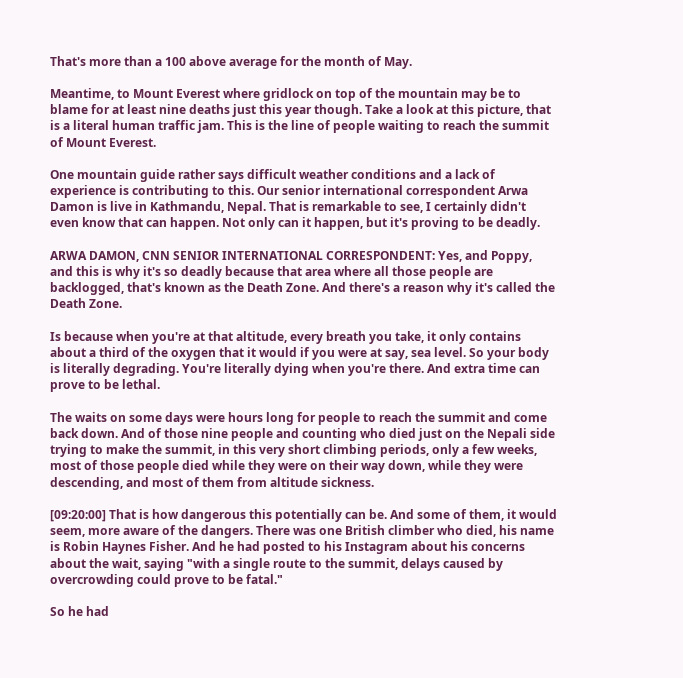That's more than a 100 above average for the month of May.

Meantime, to Mount Everest where gridlock on top of the mountain may be to blame for at least nine deaths just this year though. Take a look at this picture, that is a literal human traffic jam. This is the line of people waiting to reach the summit of Mount Everest.

One mountain guide rather says difficult weather conditions and a lack of experience is contributing to this. Our senior international correspondent Arwa Damon is live in Kathmandu, Nepal. That is remarkable to see, I certainly didn't even know that can happen. Not only can it happen, but it's proving to be deadly.

ARWA DAMON, CNN SENIOR INTERNATIONAL CORRESPONDENT: Yes, and Poppy, and this is why it's so deadly because that area where all those people are backlogged, that's known as the Death Zone. And there's a reason why it's called the Death Zone.

Is because when you're at that altitude, every breath you take, it only contains about a third of the oxygen that it would if you were at say, sea level. So your body is literally degrading. You're literally dying when you're there. And extra time can prove to be lethal.

The waits on some days were hours long for people to reach the summit and come back down. And of those nine people and counting who died just on the Nepali side trying to make the summit, in this very short climbing periods, only a few weeks, most of those people died while they were on their way down, while they were descending, and most of them from altitude sickness.

[09:20:00] That is how dangerous this potentially can be. And some of them, it would seem, more aware of the dangers. There was one British climber who died, his name is Robin Haynes Fisher. And he had posted to his Instagram about his concerns about the wait, saying "with a single route to the summit, delays caused by overcrowding could prove to be fatal."

So he had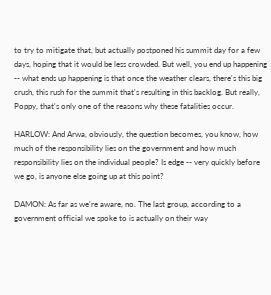to try to mitigate that, but actually postponed his summit day for a few days, hoping that it would be less crowded. But well, you end up happening -- what ends up happening is that once the weather clears, there's this big crush, this rush for the summit that's resulting in this backlog. But really, Poppy, that's only one of the reasons why these fatalities occur.

HARLOW: And Arwa, obviously, the question becomes, you know, how much of the responsibility lies on the government and how much responsibility lies on the individual people? Is edge -- very quickly before we go, is anyone else going up at this point?

DAMON: As far as we're aware, no. The last group, according to a government official we spoke to is actually on their way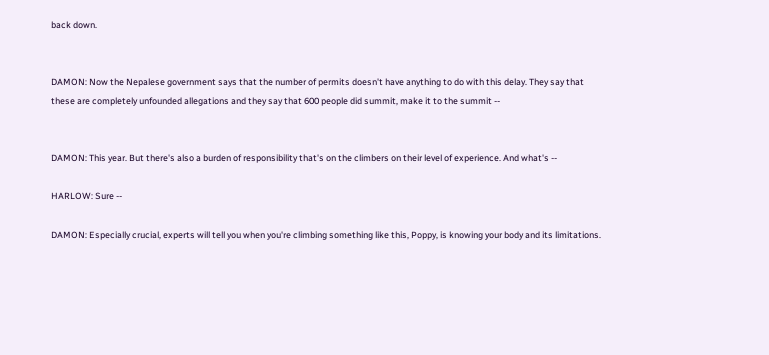back down.


DAMON: Now the Nepalese government says that the number of permits doesn't have anything to do with this delay. They say that these are completely unfounded allegations and they say that 600 people did summit, make it to the summit --


DAMON: This year. But there's also a burden of responsibility that's on the climbers on their level of experience. And what's --

HARLOW: Sure --

DAMON: Especially crucial, experts will tell you when you're climbing something like this, Poppy, is knowing your body and its limitations.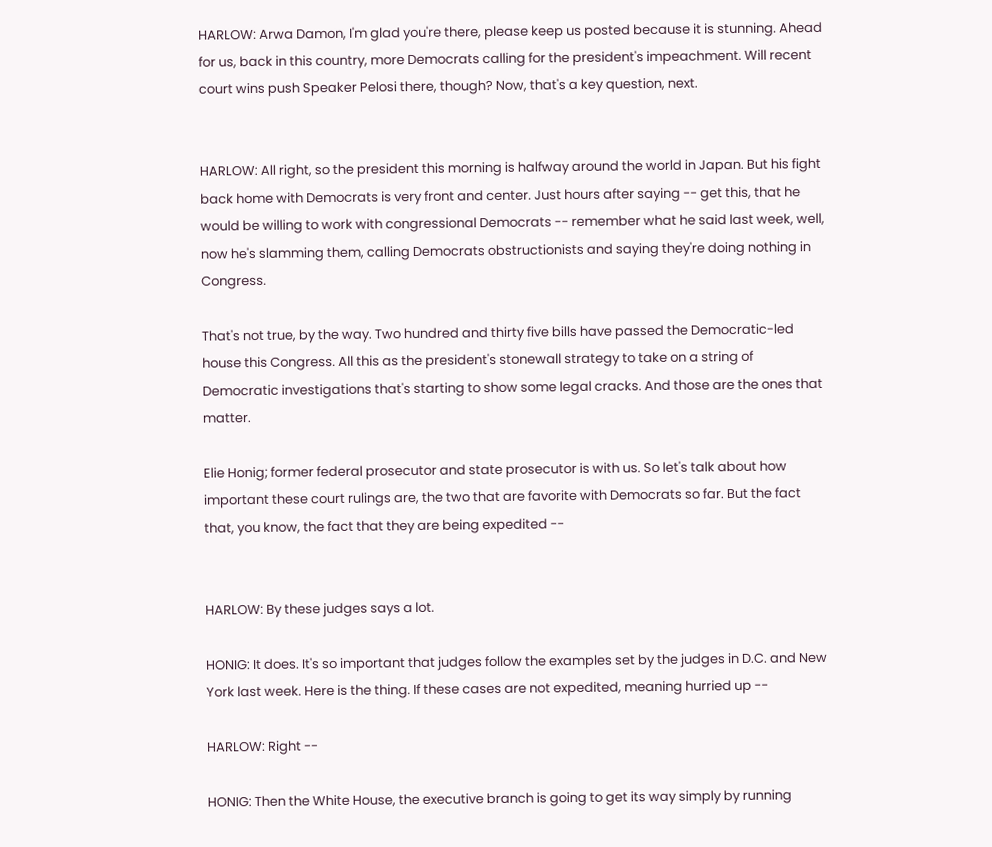HARLOW: Arwa Damon, I'm glad you're there, please keep us posted because it is stunning. Ahead for us, back in this country, more Democrats calling for the president's impeachment. Will recent court wins push Speaker Pelosi there, though? Now, that's a key question, next.


HARLOW: All right, so the president this morning is halfway around the world in Japan. But his fight back home with Democrats is very front and center. Just hours after saying -- get this, that he would be willing to work with congressional Democrats -- remember what he said last week, well, now he's slamming them, calling Democrats obstructionists and saying they're doing nothing in Congress.

That's not true, by the way. Two hundred and thirty five bills have passed the Democratic-led house this Congress. All this as the president's stonewall strategy to take on a string of Democratic investigations that's starting to show some legal cracks. And those are the ones that matter.

Elie Honig; former federal prosecutor and state prosecutor is with us. So let's talk about how important these court rulings are, the two that are favorite with Democrats so far. But the fact that, you know, the fact that they are being expedited --


HARLOW: By these judges says a lot.

HONIG: It does. It's so important that judges follow the examples set by the judges in D.C. and New York last week. Here is the thing. If these cases are not expedited, meaning hurried up --

HARLOW: Right --

HONIG: Then the White House, the executive branch is going to get its way simply by running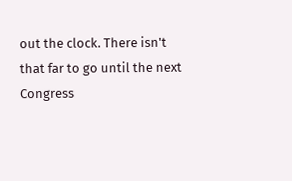out the clock. There isn't that far to go until the next Congress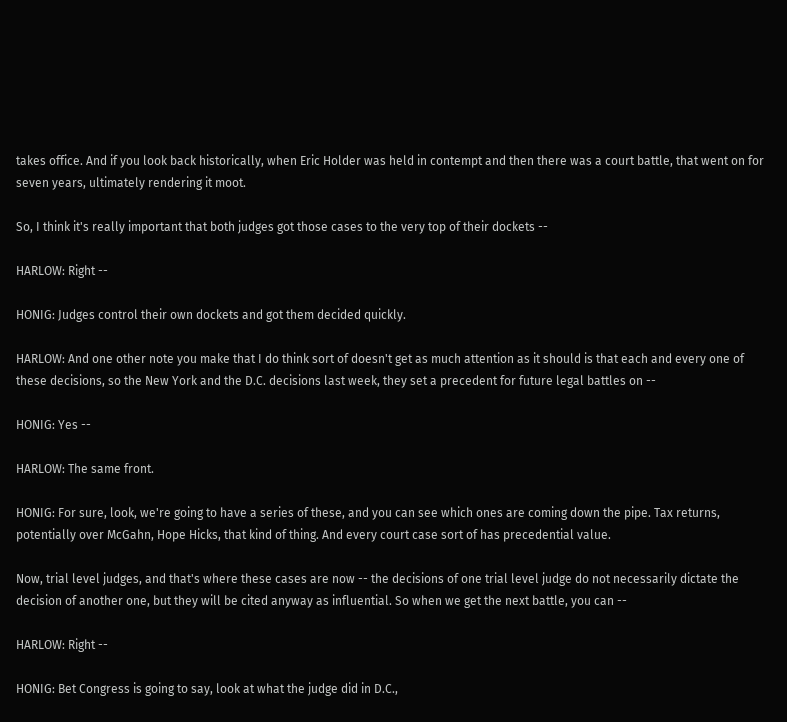takes office. And if you look back historically, when Eric Holder was held in contempt and then there was a court battle, that went on for seven years, ultimately rendering it moot.

So, I think it's really important that both judges got those cases to the very top of their dockets --

HARLOW: Right --

HONIG: Judges control their own dockets and got them decided quickly.

HARLOW: And one other note you make that I do think sort of doesn't get as much attention as it should is that each and every one of these decisions, so the New York and the D.C. decisions last week, they set a precedent for future legal battles on --

HONIG: Yes --

HARLOW: The same front.

HONIG: For sure, look, we're going to have a series of these, and you can see which ones are coming down the pipe. Tax returns, potentially over McGahn, Hope Hicks, that kind of thing. And every court case sort of has precedential value.

Now, trial level judges, and that's where these cases are now -- the decisions of one trial level judge do not necessarily dictate the decision of another one, but they will be cited anyway as influential. So when we get the next battle, you can --

HARLOW: Right --

HONIG: Bet Congress is going to say, look at what the judge did in D.C.,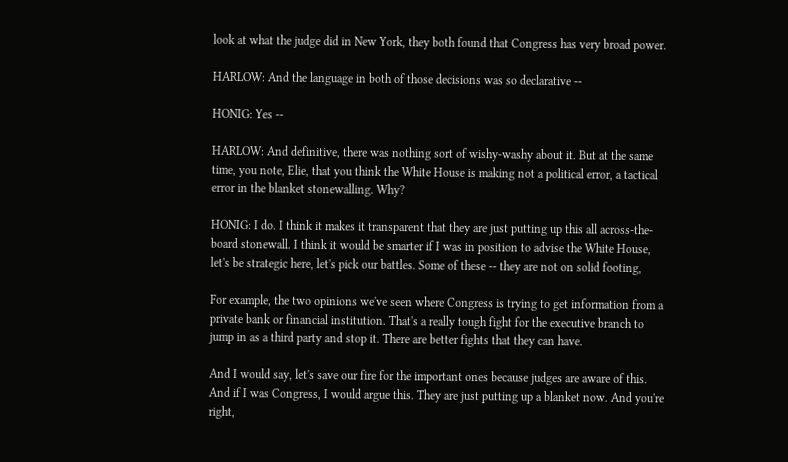look at what the judge did in New York, they both found that Congress has very broad power.

HARLOW: And the language in both of those decisions was so declarative --

HONIG: Yes --

HARLOW: And definitive, there was nothing sort of wishy-washy about it. But at the same time, you note, Elie, that you think the White House is making not a political error, a tactical error in the blanket stonewalling. Why?

HONIG: I do. I think it makes it transparent that they are just putting up this all across-the-board stonewall. I think it would be smarter if I was in position to advise the White House, let's be strategic here, let's pick our battles. Some of these -- they are not on solid footing,

For example, the two opinions we've seen where Congress is trying to get information from a private bank or financial institution. That's a really tough fight for the executive branch to jump in as a third party and stop it. There are better fights that they can have.

And I would say, let's save our fire for the important ones because judges are aware of this. And if I was Congress, I would argue this. They are just putting up a blanket now. And you're right,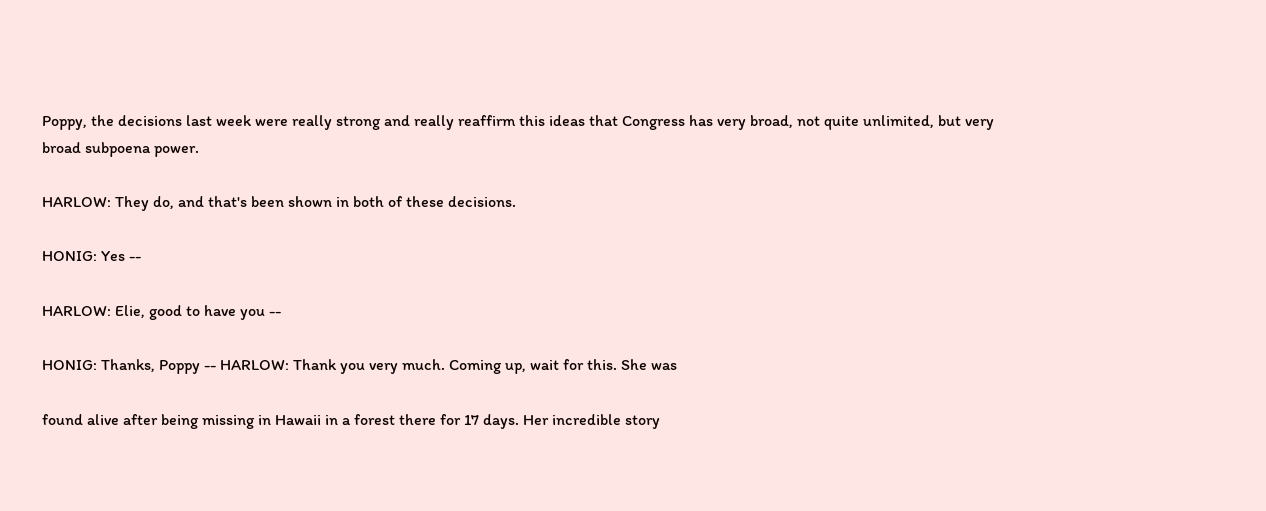Poppy, the decisions last week were really strong and really reaffirm this ideas that Congress has very broad, not quite unlimited, but very broad subpoena power.

HARLOW: They do, and that's been shown in both of these decisions.

HONIG: Yes --

HARLOW: Elie, good to have you --

HONIG: Thanks, Poppy -- HARLOW: Thank you very much. Coming up, wait for this. She was

found alive after being missing in Hawaii in a forest there for 17 days. Her incredible story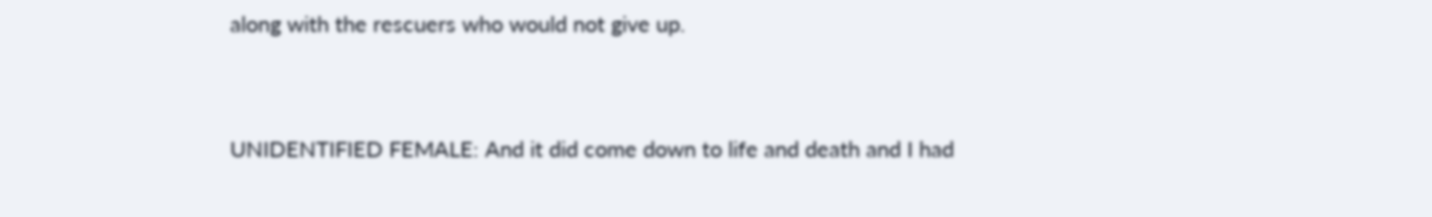along with the rescuers who would not give up.


UNIDENTIFIED FEMALE: And it did come down to life and death and I had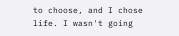to choose, and I chose life. I wasn't going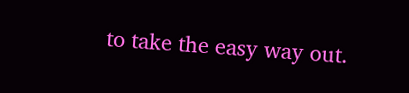to take the easy way out.